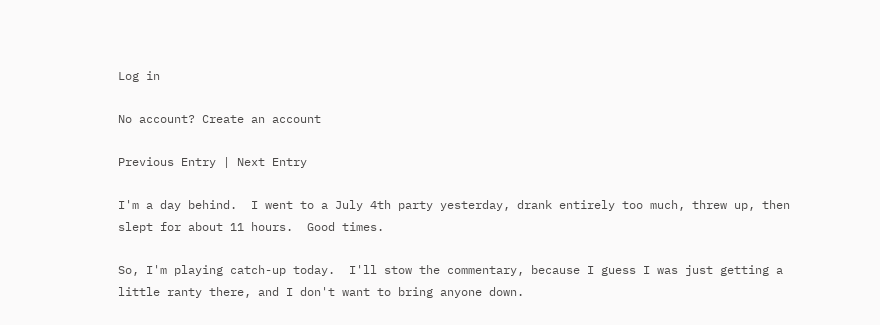Log in

No account? Create an account

Previous Entry | Next Entry

I'm a day behind.  I went to a July 4th party yesterday, drank entirely too much, threw up, then slept for about 11 hours.  Good times.

So, I'm playing catch-up today.  I'll stow the commentary, because I guess I was just getting a little ranty there, and I don't want to bring anyone down.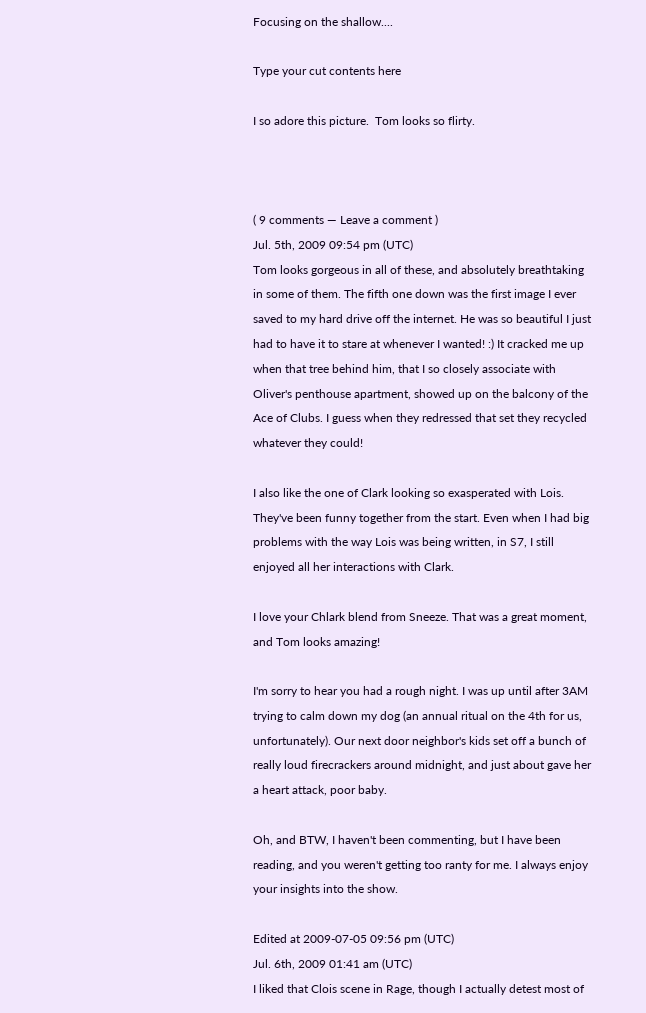Focusing on the shallow....

Type your cut contents here

I so adore this picture.  Tom looks so flirty.



( 9 comments — Leave a comment )
Jul. 5th, 2009 09:54 pm (UTC)
Tom looks gorgeous in all of these, and absolutely breathtaking in some of them. The fifth one down was the first image I ever saved to my hard drive off the internet. He was so beautiful I just had to have it to stare at whenever I wanted! :) It cracked me up when that tree behind him, that I so closely associate with Oliver's penthouse apartment, showed up on the balcony of the Ace of Clubs. I guess when they redressed that set they recycled whatever they could!

I also like the one of Clark looking so exasperated with Lois. They've been funny together from the start. Even when I had big problems with the way Lois was being written, in S7, I still enjoyed all her interactions with Clark.

I love your Chlark blend from Sneeze. That was a great moment, and Tom looks amazing!

I'm sorry to hear you had a rough night. I was up until after 3AM trying to calm down my dog (an annual ritual on the 4th for us, unfortunately). Our next door neighbor's kids set off a bunch of really loud firecrackers around midnight, and just about gave her a heart attack, poor baby.

Oh, and BTW, I haven't been commenting, but I have been reading, and you weren't getting too ranty for me. I always enjoy your insights into the show.

Edited at 2009-07-05 09:56 pm (UTC)
Jul. 6th, 2009 01:41 am (UTC)
I liked that Clois scene in Rage, though I actually detest most of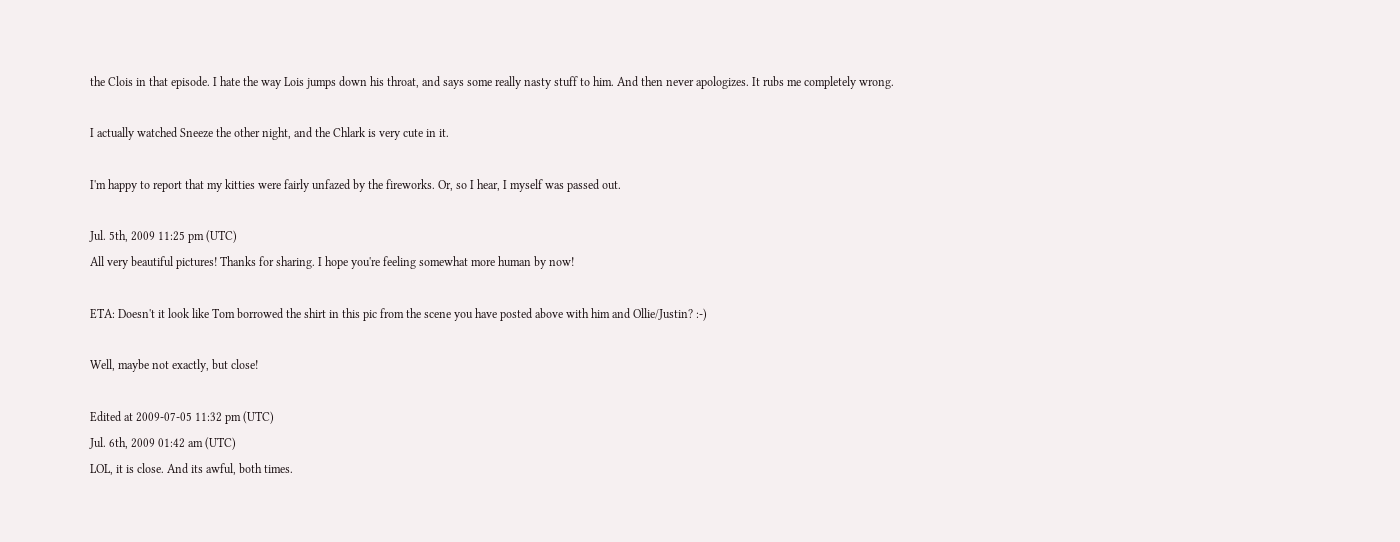the Clois in that episode. I hate the way Lois jumps down his throat, and says some really nasty stuff to him. And then never apologizes. It rubs me completely wrong.

I actually watched Sneeze the other night, and the Chlark is very cute in it.

I'm happy to report that my kitties were fairly unfazed by the fireworks. Or, so I hear, I myself was passed out.

Jul. 5th, 2009 11:25 pm (UTC)
All very beautiful pictures! Thanks for sharing. I hope you're feeling somewhat more human by now!

ETA: Doesn't it look like Tom borrowed the shirt in this pic from the scene you have posted above with him and Ollie/Justin? :-)

Well, maybe not exactly, but close!

Edited at 2009-07-05 11:32 pm (UTC)
Jul. 6th, 2009 01:42 am (UTC)
LOL, it is close. And its awful, both times.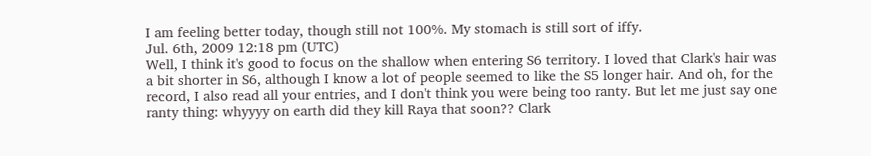I am feeling better today, though still not 100%. My stomach is still sort of iffy.
Jul. 6th, 2009 12:18 pm (UTC)
Well, I think it's good to focus on the shallow when entering S6 territory. I loved that Clark's hair was a bit shorter in S6, although I know a lot of people seemed to like the S5 longer hair. And oh, for the record, I also read all your entries, and I don't think you were being too ranty. But let me just say one ranty thing: whyyyy on earth did they kill Raya that soon?? Clark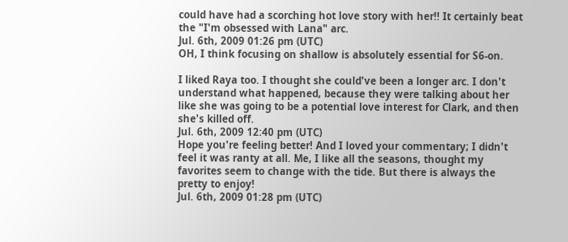could have had a scorching hot love story with her!! It certainly beat the "I'm obsessed with Lana" arc.
Jul. 6th, 2009 01:26 pm (UTC)
OH, I think focusing on shallow is absolutely essential for S6-on.

I liked Raya too. I thought she could've been a longer arc. I don't understand what happened, because they were talking about her like she was going to be a potential love interest for Clark, and then she's killed off.
Jul. 6th, 2009 12:40 pm (UTC)
Hope you're feeling better! And I loved your commentary; I didn't feel it was ranty at all. Me, I like all the seasons, thought my favorites seem to change with the tide. But there is always the pretty to enjoy!
Jul. 6th, 2009 01:28 pm (UTC)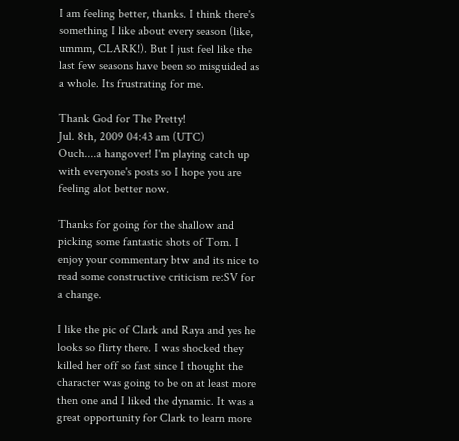I am feeling better, thanks. I think there's something I like about every season (like, ummm, CLARK!). But I just feel like the last few seasons have been so misguided as a whole. Its frustrating for me.

Thank God for The Pretty!
Jul. 8th, 2009 04:43 am (UTC)
Ouch....a hangover! I'm playing catch up with everyone's posts so I hope you are feeling alot better now.

Thanks for going for the shallow and picking some fantastic shots of Tom. I enjoy your commentary btw and its nice to read some constructive criticism re:SV for a change.

I like the pic of Clark and Raya and yes he looks so flirty there. I was shocked they killed her off so fast since I thought the character was going to be on at least more then one and I liked the dynamic. It was a great opportunity for Clark to learn more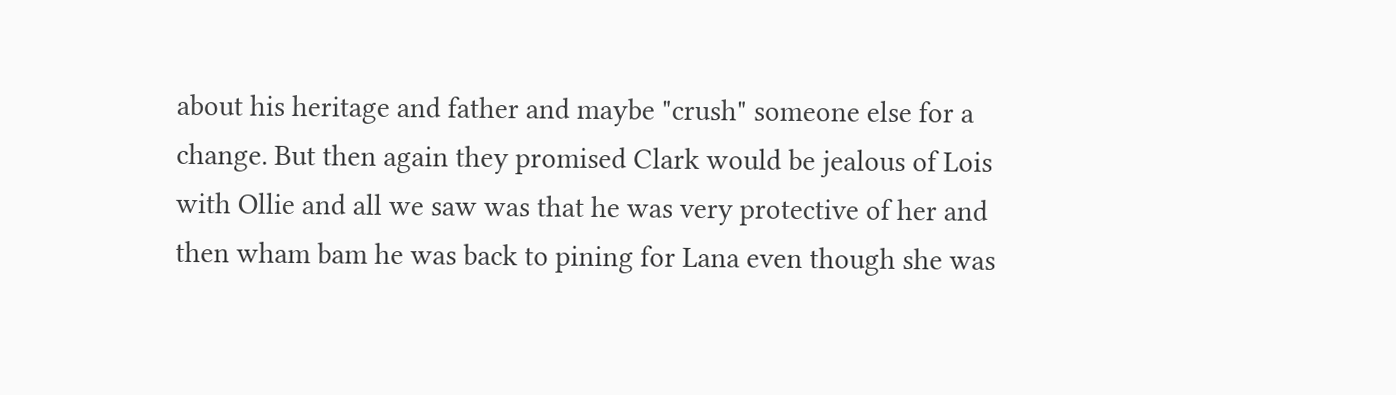about his heritage and father and maybe "crush" someone else for a change. But then again they promised Clark would be jealous of Lois with Ollie and all we saw was that he was very protective of her and then wham bam he was back to pining for Lana even though she was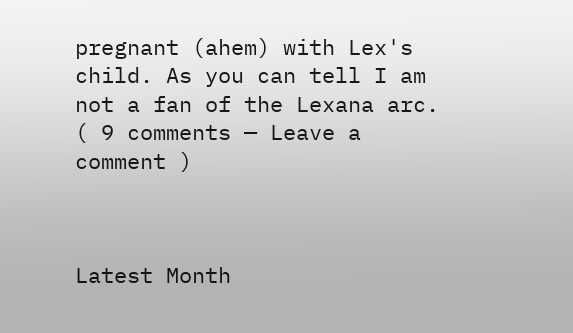pregnant (ahem) with Lex's child. As you can tell I am not a fan of the Lexana arc.
( 9 comments — Leave a comment )



Latest Month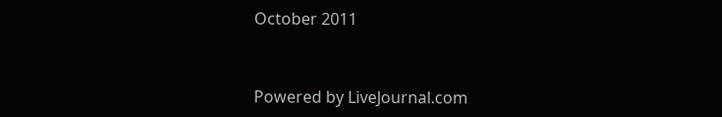October 2011


Powered by LiveJournal.com